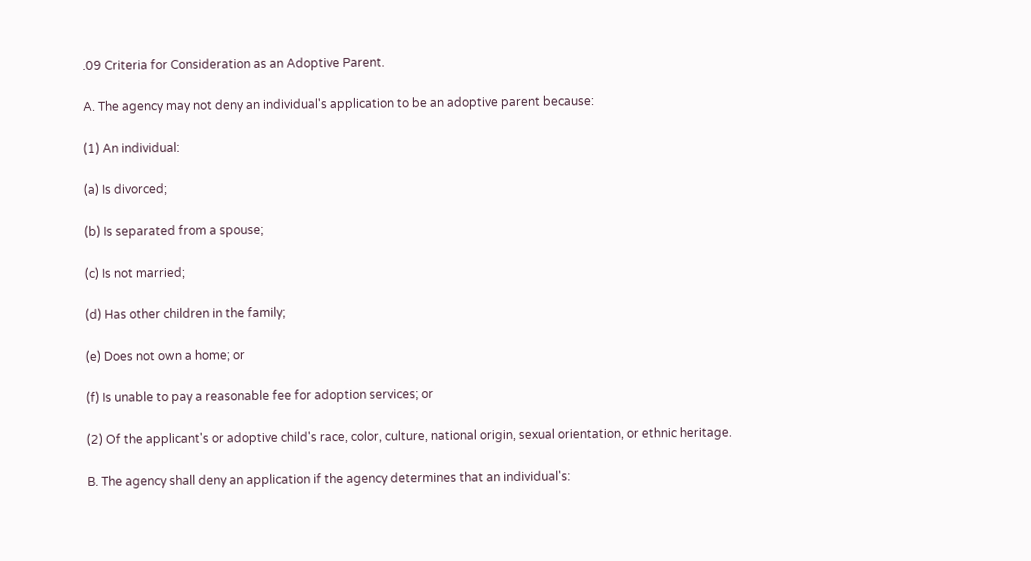.09 Criteria for Consideration as an Adoptive Parent.

A. The agency may not deny an individual's application to be an adoptive parent because:

(1) An individual:

(a) Is divorced;

(b) Is separated from a spouse;

(c) Is not married;

(d) Has other children in the family;

(e) Does not own a home; or

(f) Is unable to pay a reasonable fee for adoption services; or

(2) Of the applicant's or adoptive child's race, color, culture, national origin, sexual orientation, or ethnic heritage.

B. The agency shall deny an application if the agency determines that an individual's: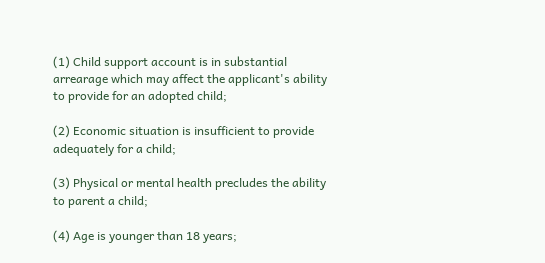(1) Child support account is in substantial arrearage which may affect the applicant's ability to provide for an adopted child;

(2) Economic situation is insufficient to provide adequately for a child;

(3) Physical or mental health precludes the ability to parent a child;

(4) Age is younger than 18 years;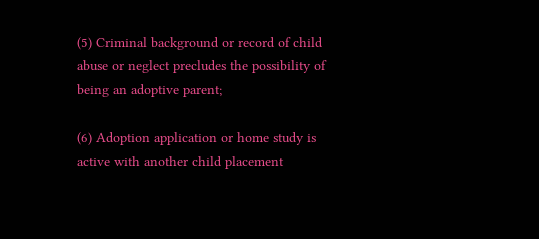(5) Criminal background or record of child abuse or neglect precludes the possibility of being an adoptive parent;

(6) Adoption application or home study is active with another child placement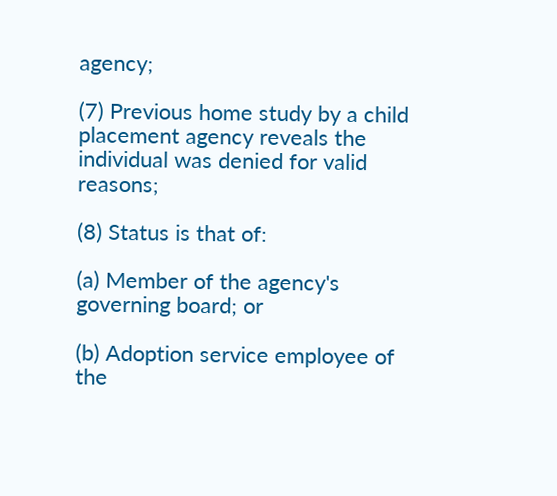agency;

(7) Previous home study by a child placement agency reveals the individual was denied for valid reasons;

(8) Status is that of:

(a) Member of the agency's governing board; or

(b) Adoption service employee of the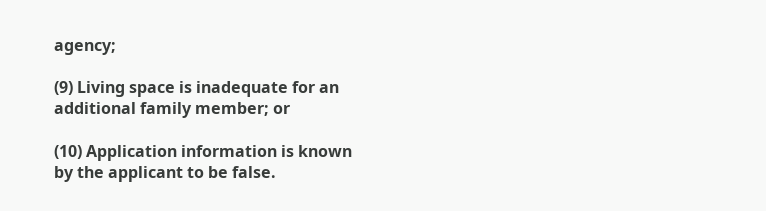agency;

(9) Living space is inadequate for an additional family member; or

(10) Application information is known by the applicant to be false.